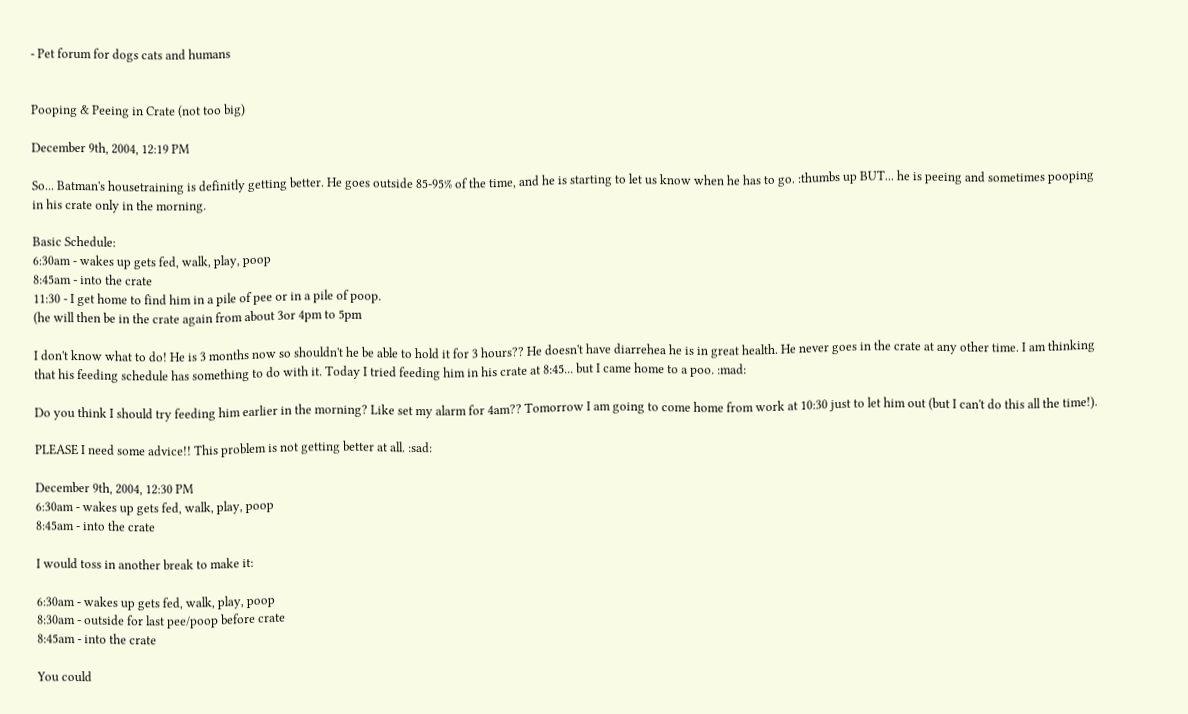- Pet forum for dogs cats and humans


Pooping & Peeing in Crate (not too big)

December 9th, 2004, 12:19 PM

So... Batman's housetraining is definitly getting better. He goes outside 85-95% of the time, and he is starting to let us know when he has to go. :thumbs up BUT... he is peeing and sometimes pooping in his crate only in the morning.

Basic Schedule:
6:30am - wakes up gets fed, walk, play, poop
8:45am - into the crate
11:30 - I get home to find him in a pile of pee or in a pile of poop.
(he will then be in the crate again from about 3or 4pm to 5pm

I don't know what to do! He is 3 months now so shouldn't he be able to hold it for 3 hours?? He doesn't have diarrehea he is in great health. He never goes in the crate at any other time. I am thinking that his feeding schedule has something to do with it. Today I tried feeding him in his crate at 8:45... but I came home to a poo. :mad:

Do you think I should try feeding him earlier in the morning? Like set my alarm for 4am?? Tomorrow I am going to come home from work at 10:30 just to let him out (but I can't do this all the time!).

PLEASE I need some advice!! This problem is not getting better at all. :sad:

December 9th, 2004, 12:30 PM
6:30am - wakes up gets fed, walk, play, poop
8:45am - into the crate

I would toss in another break to make it:

6:30am - wakes up gets fed, walk, play, poop
8:30am - outside for last pee/poop before crate
8:45am - into the crate

You could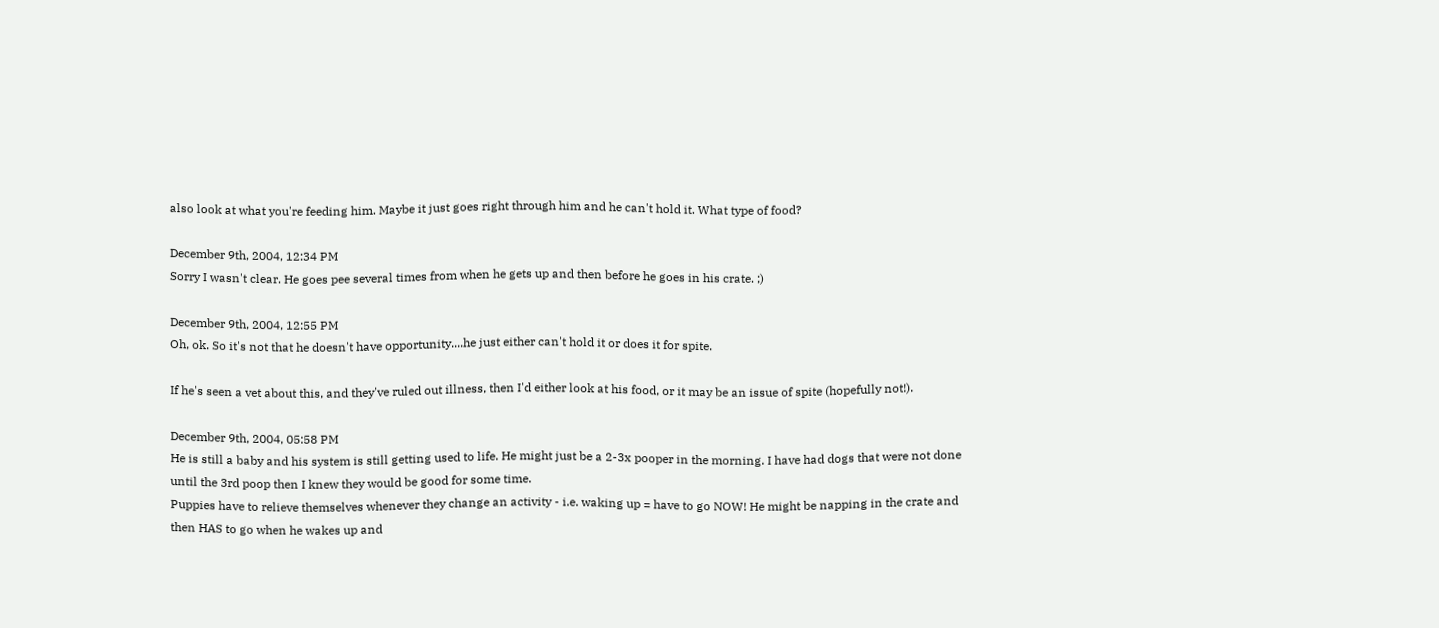also look at what you're feeding him. Maybe it just goes right through him and he can't hold it. What type of food?

December 9th, 2004, 12:34 PM
Sorry I wasn't clear. He goes pee several times from when he gets up and then before he goes in his crate. ;)

December 9th, 2004, 12:55 PM
Oh, ok. So it's not that he doesn't have opportunity....he just either can't hold it or does it for spite.

If he's seen a vet about this, and they've ruled out illness, then I'd either look at his food, or it may be an issue of spite (hopefully not!).

December 9th, 2004, 05:58 PM
He is still a baby and his system is still getting used to life. He might just be a 2-3x pooper in the morning. I have had dogs that were not done until the 3rd poop then I knew they would be good for some time.
Puppies have to relieve themselves whenever they change an activity - i.e. waking up = have to go NOW! He might be napping in the crate and then HAS to go when he wakes up and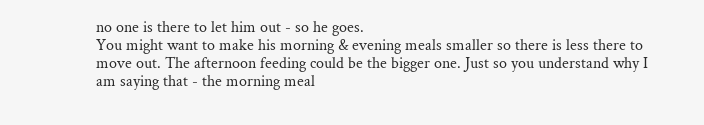no one is there to let him out - so he goes.
You might want to make his morning & evening meals smaller so there is less there to move out. The afternoon feeding could be the bigger one. Just so you understand why I am saying that - the morning meal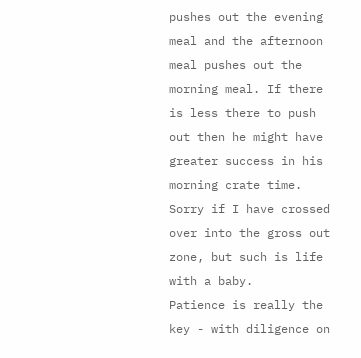pushes out the evening meal and the afternoon meal pushes out the morning meal. If there is less there to push out then he might have greater success in his morning crate time. Sorry if I have crossed over into the gross out zone, but such is life with a baby.
Patience is really the key - with diligence on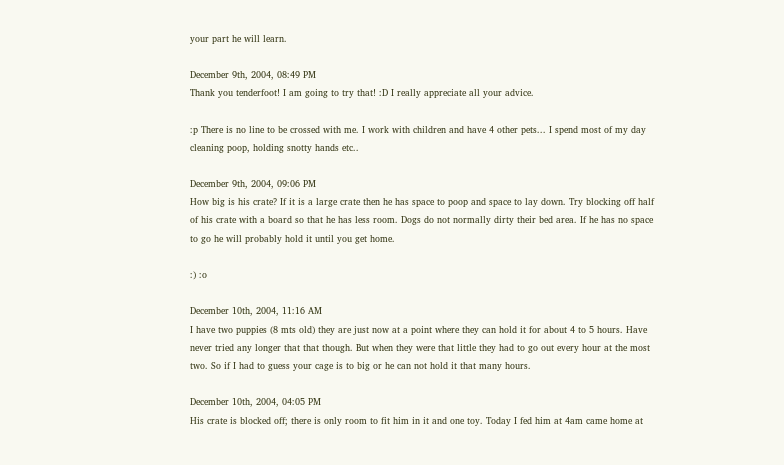your part he will learn.

December 9th, 2004, 08:49 PM
Thank you tenderfoot! I am going to try that! :D I really appreciate all your advice.

:p There is no line to be crossed with me. I work with children and have 4 other pets... I spend most of my day cleaning poop, holding snotty hands etc..

December 9th, 2004, 09:06 PM
How big is his crate? If it is a large crate then he has space to poop and space to lay down. Try blocking off half of his crate with a board so that he has less room. Dogs do not normally dirty their bed area. If he has no space to go he will probably hold it until you get home.

:) :o

December 10th, 2004, 11:16 AM
I have two puppies (8 mts old) they are just now at a point where they can hold it for about 4 to 5 hours. Have never tried any longer that that though. But when they were that little they had to go out every hour at the most two. So if I had to guess your cage is to big or he can not hold it that many hours.

December 10th, 2004, 04:05 PM
His crate is blocked off; there is only room to fit him in it and one toy. Today I fed him at 4am came home at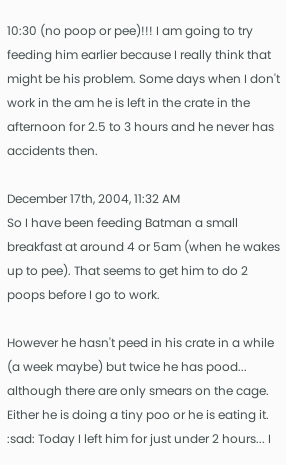10:30 (no poop or pee)!!! I am going to try feeding him earlier because I really think that might be his problem. Some days when I don't work in the am he is left in the crate in the afternoon for 2.5 to 3 hours and he never has accidents then.

December 17th, 2004, 11:32 AM
So I have been feeding Batman a small breakfast at around 4 or 5am (when he wakes up to pee). That seems to get him to do 2 poops before I go to work.

However he hasn't peed in his crate in a while (a week maybe) but twice he has pood... although there are only smears on the cage. Either he is doing a tiny poo or he is eating it. :sad: Today I left him for just under 2 hours... I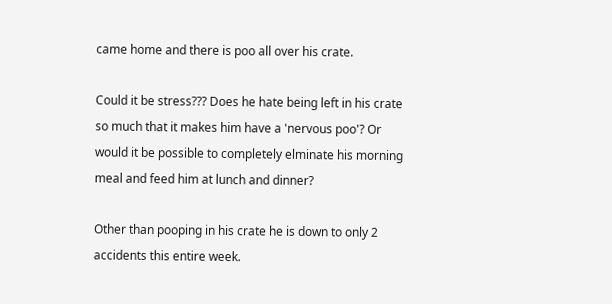came home and there is poo all over his crate.

Could it be stress??? Does he hate being left in his crate so much that it makes him have a 'nervous poo'? Or would it be possible to completely elminate his morning meal and feed him at lunch and dinner?

Other than pooping in his crate he is down to only 2 accidents this entire week.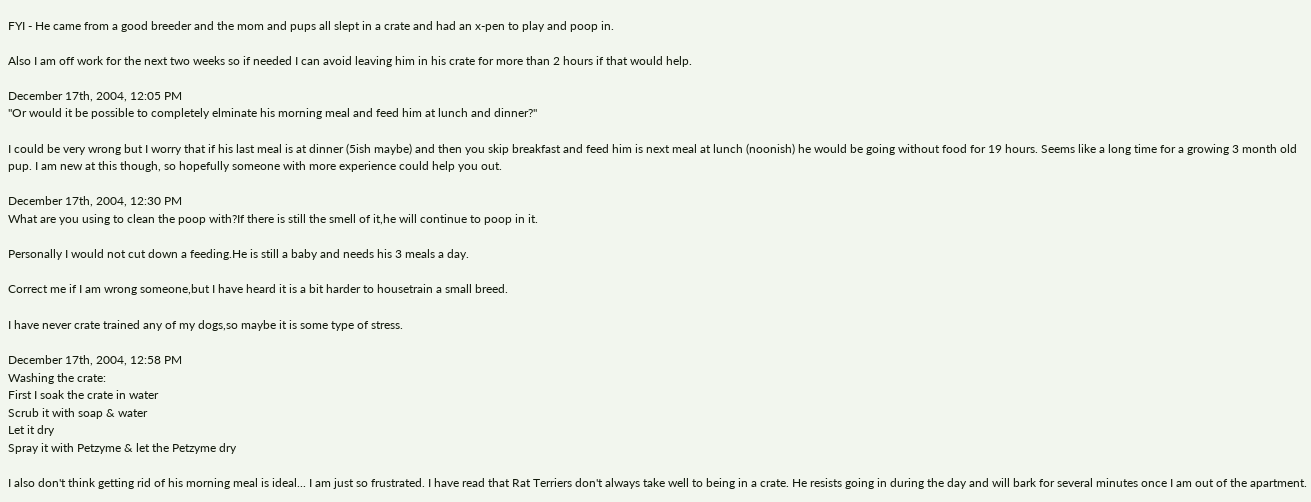FYI - He came from a good breeder and the mom and pups all slept in a crate and had an x-pen to play and poop in.

Also I am off work for the next two weeks so if needed I can avoid leaving him in his crate for more than 2 hours if that would help.

December 17th, 2004, 12:05 PM
"Or would it be possible to completely elminate his morning meal and feed him at lunch and dinner?"

I could be very wrong but I worry that if his last meal is at dinner (5ish maybe) and then you skip breakfast and feed him is next meal at lunch (noonish) he would be going without food for 19 hours. Seems like a long time for a growing 3 month old pup. I am new at this though, so hopefully someone with more experience could help you out.

December 17th, 2004, 12:30 PM
What are you using to clean the poop with?If there is still the smell of it,he will continue to poop in it.

Personally I would not cut down a feeding.He is still a baby and needs his 3 meals a day.

Correct me if I am wrong someone,but I have heard it is a bit harder to housetrain a small breed.

I have never crate trained any of my dogs,so maybe it is some type of stress.

December 17th, 2004, 12:58 PM
Washing the crate:
First I soak the crate in water
Scrub it with soap & water
Let it dry
Spray it with Petzyme & let the Petzyme dry

I also don't think getting rid of his morning meal is ideal... I am just so frustrated. I have read that Rat Terriers don't always take well to being in a crate. He resists going in during the day and will bark for several minutes once I am out of the apartment.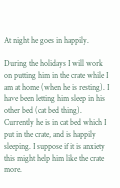At night he goes in happily.

During the holidays I will work on putting him in the crate while I am at home (when he is resting). I have been letting him sleep in his other bed (cat bed thing). Currently he is in cat bed which I put in the crate, and is happily sleeping. I suppose if it is anxiety this might help him like the crate more.